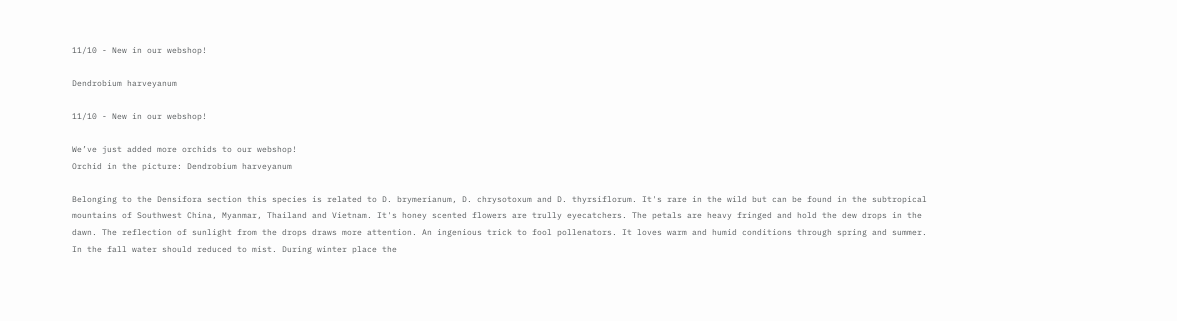11/10 - New in our webshop!

Dendrobium harveyanum

11/10 - New in our webshop!

We’ve just added more orchids to our webshop!
Orchid in the picture: Dendrobium harveyanum

Belonging to the Densifora section this species is related to D. brymerianum, D. chrysotoxum and D. thyrsiflorum. It's rare in the wild but can be found in the subtropical mountains of Southwest China, Myanmar, Thailand and Vietnam. It's honey scented flowers are trully eyecatchers. The petals are heavy fringed and hold the dew drops in the dawn. The reflection of sunlight from the drops draws more attention. An ingenious trick to fool pollenators. It loves warm and humid conditions through spring and summer. In the fall water should reduced to mist. During winter place the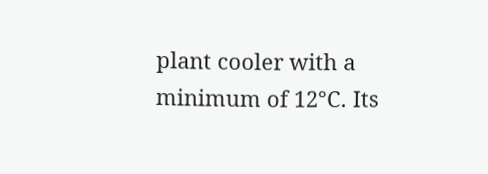plant cooler with a minimum of 12°C. Its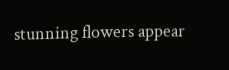stunning flowers appear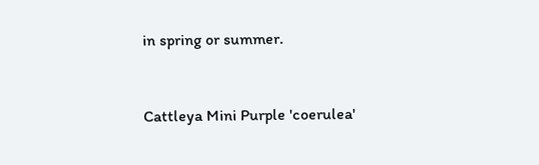in spring or summer.


Cattleya Mini Purple 'coerulea'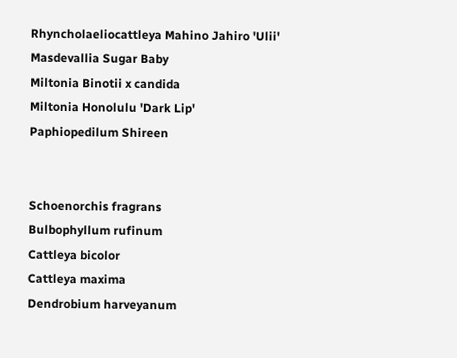Rhyncholaeliocattleya Mahino Jahiro 'Ulii'
Masdevallia Sugar Baby
Miltonia Binotii x candida
Miltonia Honolulu 'Dark Lip'
Paphiopedilum Shireen


Schoenorchis fragrans
Bulbophyllum rufinum
Cattleya bicolor
Cattleya maxima
Dendrobium harveyanum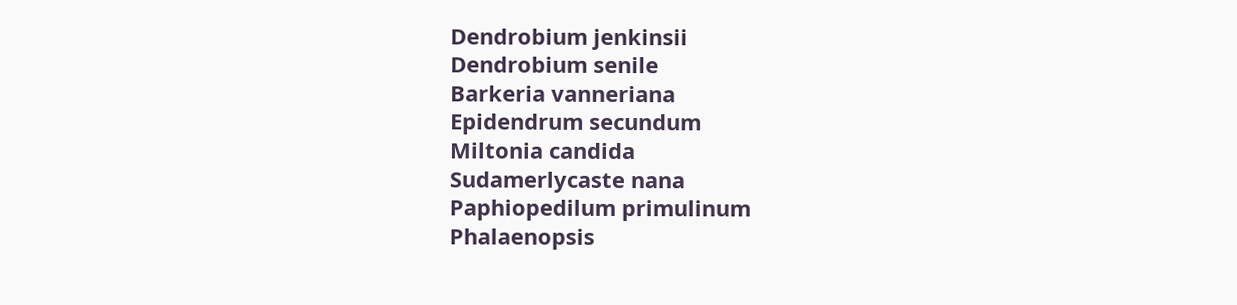Dendrobium jenkinsii
Dendrobium senile
Barkeria vanneriana
Epidendrum secundum
Miltonia candida
Sudamerlycaste nana
Paphiopedilum primulinum
Phalaenopsis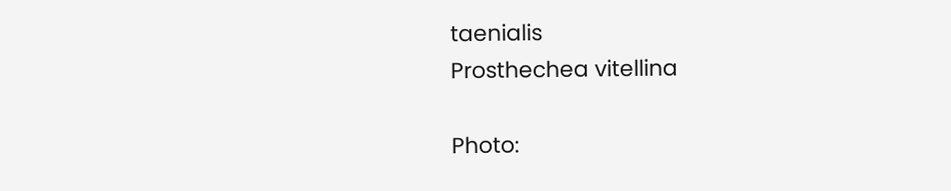taenialis
Prosthechea vitellina

Photo: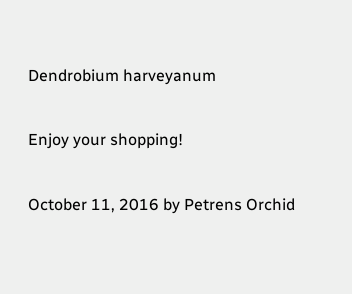Dendrobium harveyanum

Enjoy your shopping!

October 11, 2016 by Petrens Orchid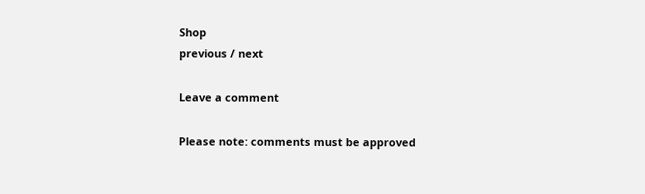Shop
previous / next

Leave a comment

Please note: comments must be approved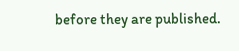before they are published.